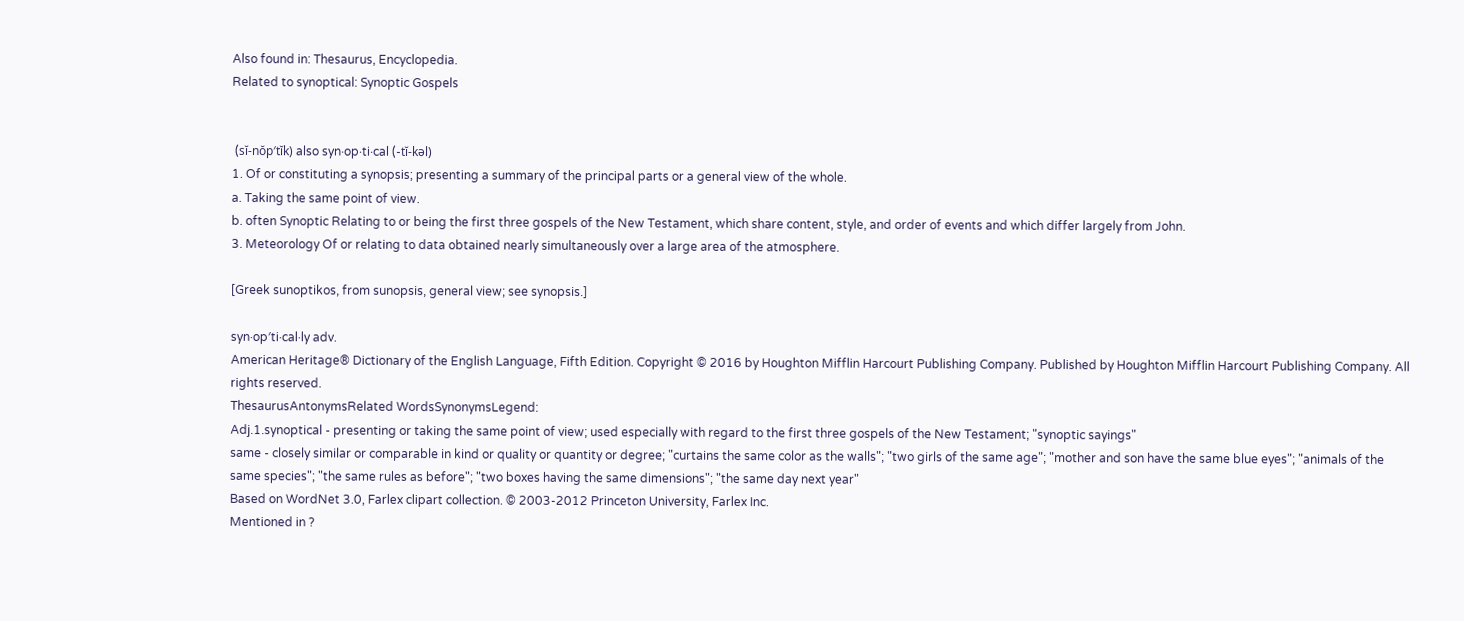Also found in: Thesaurus, Encyclopedia.
Related to synoptical: Synoptic Gospels


 (sĭ-nŏp′tĭk) also syn·op·ti·cal (-tĭ-kəl)
1. Of or constituting a synopsis; presenting a summary of the principal parts or a general view of the whole.
a. Taking the same point of view.
b. often Synoptic Relating to or being the first three gospels of the New Testament, which share content, style, and order of events and which differ largely from John.
3. Meteorology Of or relating to data obtained nearly simultaneously over a large area of the atmosphere.

[Greek sunoptikos, from sunopsis, general view; see synopsis.]

syn·op′ti·cal·ly adv.
American Heritage® Dictionary of the English Language, Fifth Edition. Copyright © 2016 by Houghton Mifflin Harcourt Publishing Company. Published by Houghton Mifflin Harcourt Publishing Company. All rights reserved.
ThesaurusAntonymsRelated WordsSynonymsLegend:
Adj.1.synoptical - presenting or taking the same point of view; used especially with regard to the first three gospels of the New Testament; "synoptic sayings"
same - closely similar or comparable in kind or quality or quantity or degree; "curtains the same color as the walls"; "two girls of the same age"; "mother and son have the same blue eyes"; "animals of the same species"; "the same rules as before"; "two boxes having the same dimensions"; "the same day next year"
Based on WordNet 3.0, Farlex clipart collection. © 2003-2012 Princeton University, Farlex Inc.
Mentioned in ?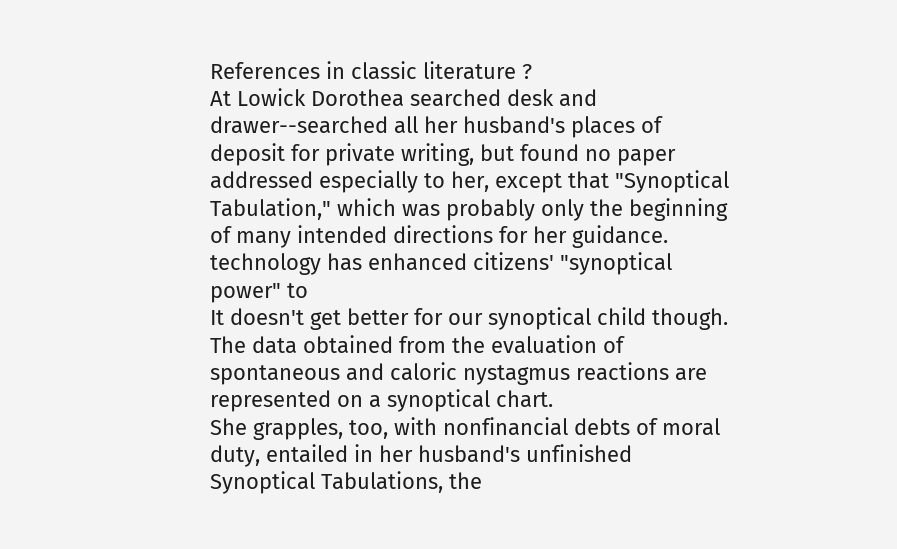References in classic literature ?
At Lowick Dorothea searched desk and drawer--searched all her husband's places of deposit for private writing, but found no paper addressed especially to her, except that "Synoptical Tabulation," which was probably only the beginning of many intended directions for her guidance.
technology has enhanced citizens' "synoptical power" to
It doesn't get better for our synoptical child though.
The data obtained from the evaluation of spontaneous and caloric nystagmus reactions are represented on a synoptical chart.
She grapples, too, with nonfinancial debts of moral duty, entailed in her husband's unfinished Synoptical Tabulations, the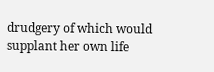drudgery of which would supplant her own life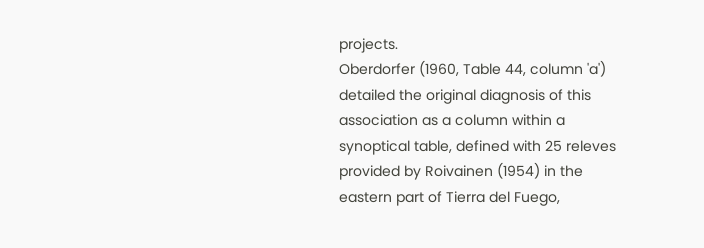projects.
Oberdorfer (1960, Table 44, column 'a') detailed the original diagnosis of this association as a column within a synoptical table, defined with 25 releves provided by Roivainen (1954) in the eastern part of Tierra del Fuego,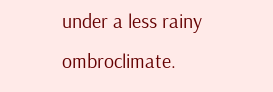under a less rainy ombroclimate.